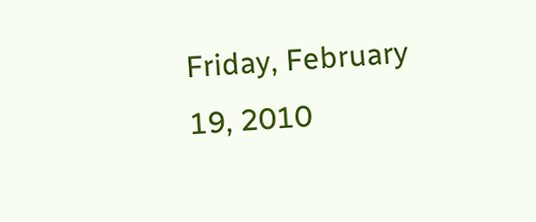Friday, February 19, 2010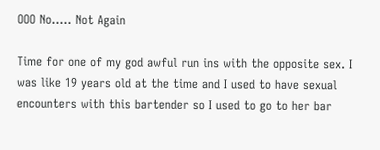OOO No..... Not Again

Time for one of my god awful run ins with the opposite sex. I was like 19 years old at the time and I used to have sexual encounters with this bartender so I used to go to her bar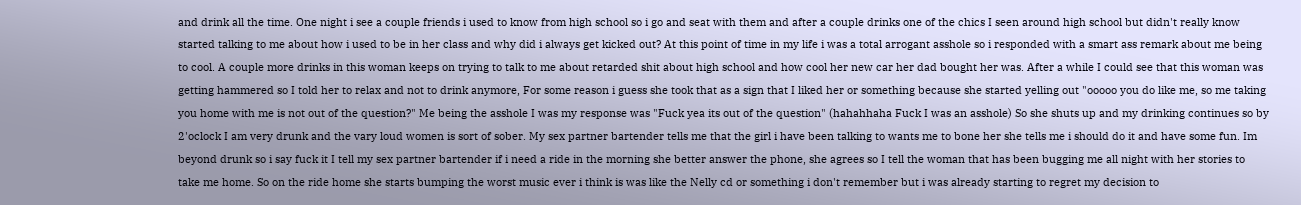and drink all the time. One night i see a couple friends i used to know from high school so i go and seat with them and after a couple drinks one of the chics I seen around high school but didn't really know started talking to me about how i used to be in her class and why did i always get kicked out? At this point of time in my life i was a total arrogant asshole so i responded with a smart ass remark about me being to cool. A couple more drinks in this woman keeps on trying to talk to me about retarded shit about high school and how cool her new car her dad bought her was. After a while I could see that this woman was getting hammered so I told her to relax and not to drink anymore, For some reason i guess she took that as a sign that I liked her or something because she started yelling out "ooooo you do like me, so me taking you home with me is not out of the question?" Me being the asshole I was my response was "Fuck yea its out of the question" (hahahhaha Fuck I was an asshole) So she shuts up and my drinking continues so by 2'oclock I am very drunk and the vary loud women is sort of sober. My sex partner bartender tells me that the girl i have been talking to wants me to bone her she tells me i should do it and have some fun. Im beyond drunk so i say fuck it I tell my sex partner bartender if i need a ride in the morning she better answer the phone, she agrees so I tell the woman that has been bugging me all night with her stories to take me home. So on the ride home she starts bumping the worst music ever i think is was like the Nelly cd or something i don't remember but i was already starting to regret my decision to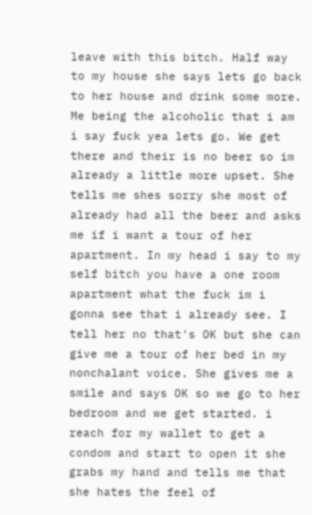leave with this bitch. Half way to my house she says lets go back to her house and drink some more. Me being the alcoholic that i am i say fuck yea lets go. We get there and their is no beer so im already a little more upset. She tells me shes sorry she most of already had all the beer and asks me if i want a tour of her apartment. In my head i say to my self bitch you have a one room apartment what the fuck im i gonna see that i already see. I tell her no that's OK but she can give me a tour of her bed in my nonchalant voice. She gives me a smile and says OK so we go to her bedroom and we get started. i reach for my wallet to get a condom and start to open it she grabs my hand and tells me that she hates the feel of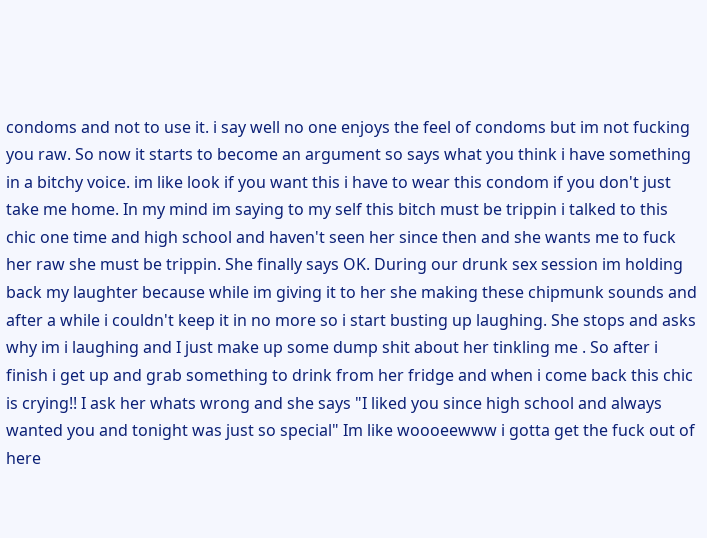condoms and not to use it. i say well no one enjoys the feel of condoms but im not fucking you raw. So now it starts to become an argument so says what you think i have something in a bitchy voice. im like look if you want this i have to wear this condom if you don't just take me home. In my mind im saying to my self this bitch must be trippin i talked to this chic one time and high school and haven't seen her since then and she wants me to fuck her raw she must be trippin. She finally says OK. During our drunk sex session im holding back my laughter because while im giving it to her she making these chipmunk sounds and after a while i couldn't keep it in no more so i start busting up laughing. She stops and asks why im i laughing and I just make up some dump shit about her tinkling me . So after i finish i get up and grab something to drink from her fridge and when i come back this chic is crying!! I ask her whats wrong and she says "I liked you since high school and always wanted you and tonight was just so special" Im like woooeewww i gotta get the fuck out of here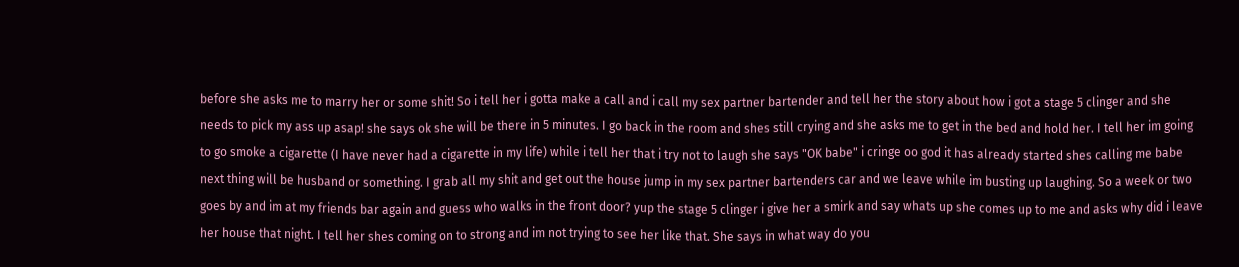before she asks me to marry her or some shit! So i tell her i gotta make a call and i call my sex partner bartender and tell her the story about how i got a stage 5 clinger and she needs to pick my ass up asap! she says ok she will be there in 5 minutes. I go back in the room and shes still crying and she asks me to get in the bed and hold her. I tell her im going to go smoke a cigarette (I have never had a cigarette in my life) while i tell her that i try not to laugh she says "OK babe" i cringe oo god it has already started shes calling me babe next thing will be husband or something. I grab all my shit and get out the house jump in my sex partner bartenders car and we leave while im busting up laughing. So a week or two goes by and im at my friends bar again and guess who walks in the front door? yup the stage 5 clinger i give her a smirk and say whats up she comes up to me and asks why did i leave her house that night. I tell her shes coming on to strong and im not trying to see her like that. She says in what way do you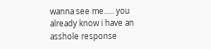wanna see me..... you already know i have an asshole response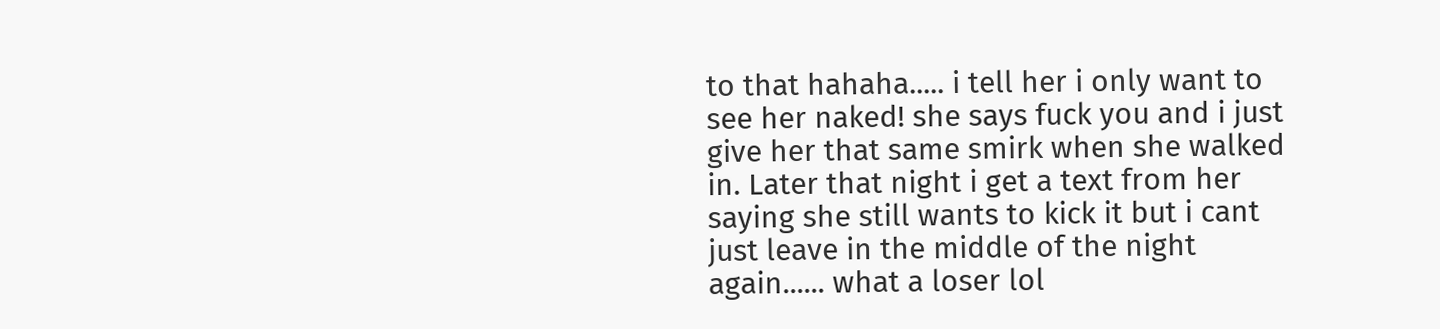to that hahaha..... i tell her i only want to see her naked! she says fuck you and i just give her that same smirk when she walked in. Later that night i get a text from her saying she still wants to kick it but i cant just leave in the middle of the night again...... what a loser lol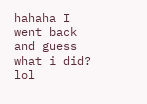hahaha I went back and guess what i did? lol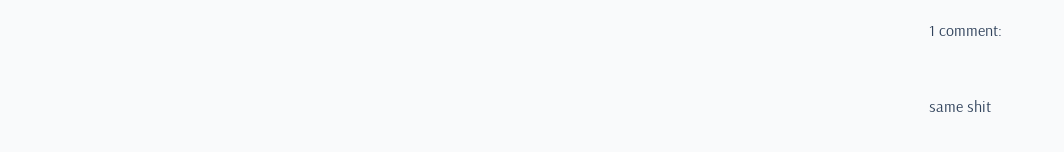1 comment:


same shit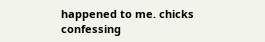happened to me. chicks confessing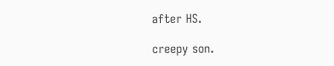after HS.

creepy son.